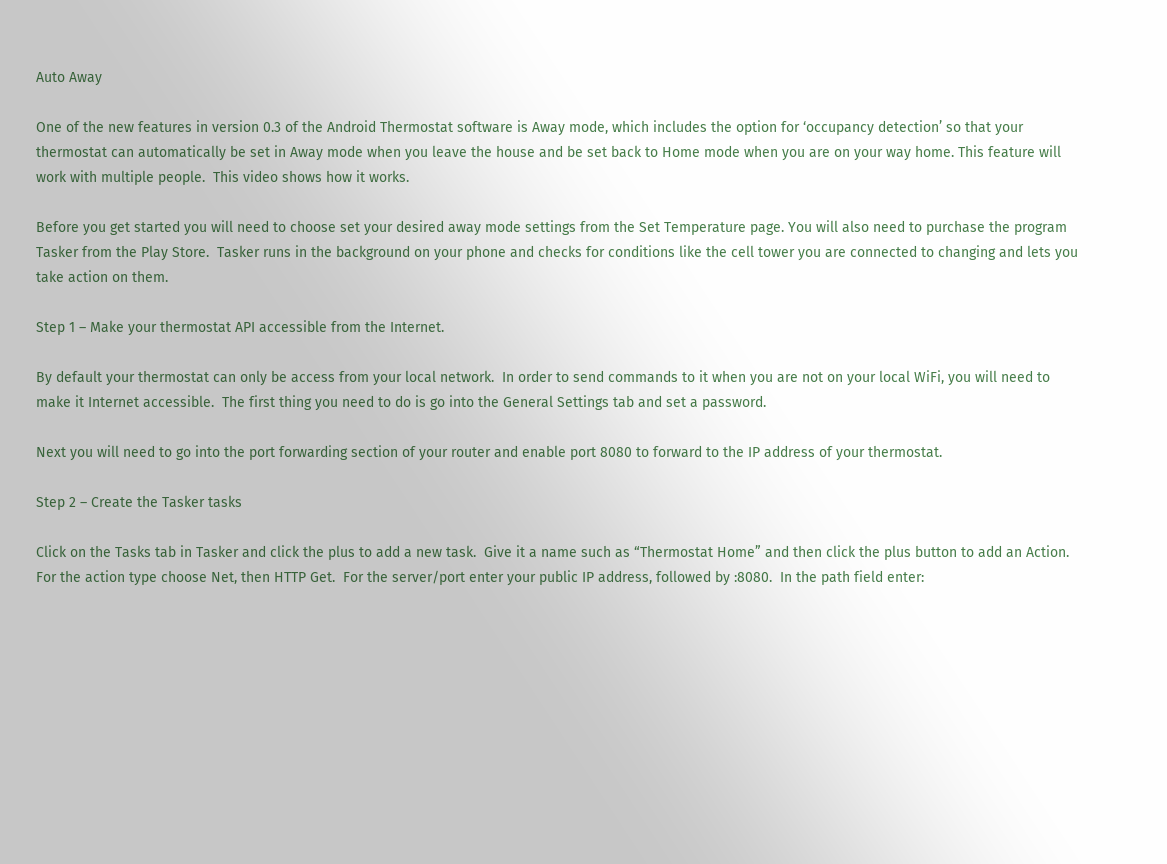Auto Away

One of the new features in version 0.3 of the Android Thermostat software is Away mode, which includes the option for ‘occupancy detection’ so that your thermostat can automatically be set in Away mode when you leave the house and be set back to Home mode when you are on your way home. This feature will work with multiple people.  This video shows how it works.

Before you get started you will need to choose set your desired away mode settings from the Set Temperature page. You will also need to purchase the program Tasker from the Play Store.  Tasker runs in the background on your phone and checks for conditions like the cell tower you are connected to changing and lets you take action on them.

Step 1 – Make your thermostat API accessible from the Internet.

By default your thermostat can only be access from your local network.  In order to send commands to it when you are not on your local WiFi, you will need to make it Internet accessible.  The first thing you need to do is go into the General Settings tab and set a password.

Next you will need to go into the port forwarding section of your router and enable port 8080 to forward to the IP address of your thermostat.

Step 2 – Create the Tasker tasks

Click on the Tasks tab in Tasker and click the plus to add a new task.  Give it a name such as “Thermostat Home” and then click the plus button to add an Action.  For the action type choose Net, then HTTP Get.  For the server/port enter your public IP address, followed by :8080.  In the path field enter: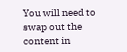You will need to swap out the content in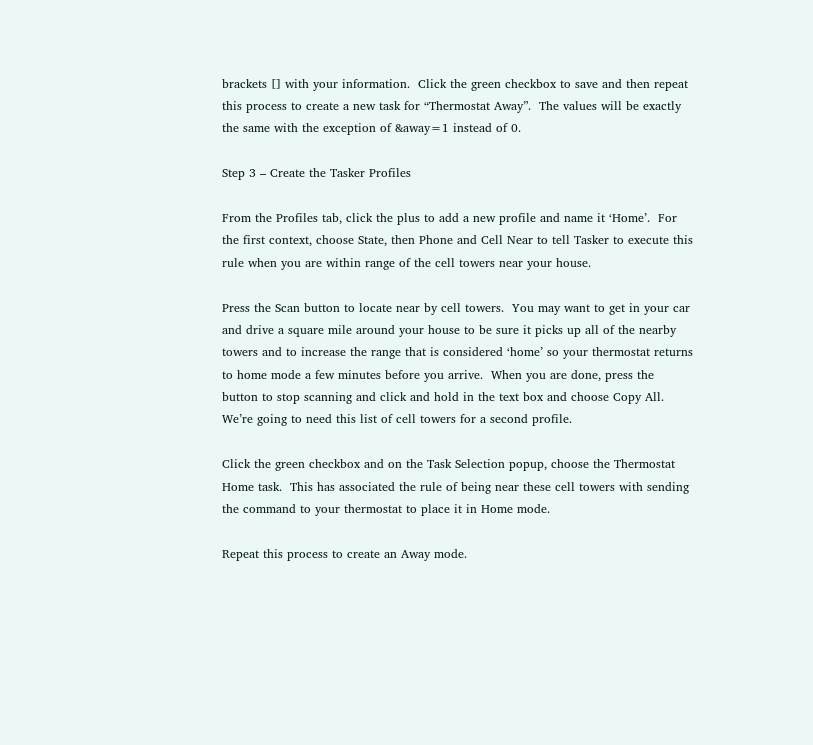brackets [] with your information.  Click the green checkbox to save and then repeat this process to create a new task for “Thermostat Away”.  The values will be exactly the same with the exception of &away=1 instead of 0.

Step 3 – Create the Tasker Profiles

From the Profiles tab, click the plus to add a new profile and name it ‘Home’.  For the first context, choose State, then Phone and Cell Near to tell Tasker to execute this rule when you are within range of the cell towers near your house.

Press the Scan button to locate near by cell towers.  You may want to get in your car and drive a square mile around your house to be sure it picks up all of the nearby towers and to increase the range that is considered ‘home’ so your thermostat returns to home mode a few minutes before you arrive.  When you are done, press the button to stop scanning and click and hold in the text box and choose Copy All.  We’re going to need this list of cell towers for a second profile.

Click the green checkbox and on the Task Selection popup, choose the Thermostat Home task.  This has associated the rule of being near these cell towers with sending the command to your thermostat to place it in Home mode.

Repeat this process to create an Away mode.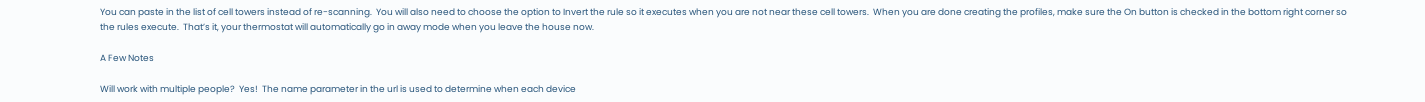You can paste in the list of cell towers instead of re-scanning.  You will also need to choose the option to Invert the rule so it executes when you are not near these cell towers.  When you are done creating the profiles, make sure the On button is checked in the bottom right corner so the rules execute.  That’s it, your thermostat will automatically go in away mode when you leave the house now.

A Few Notes

Will work with multiple people?  Yes!  The name parameter in the url is used to determine when each device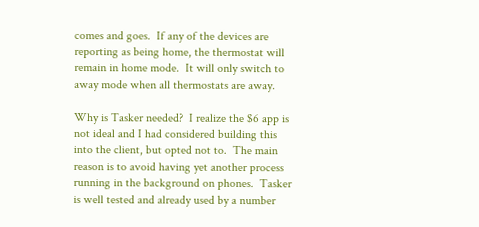comes and goes.  If any of the devices are reporting as being home, the thermostat will remain in home mode.  It will only switch to away mode when all thermostats are away.

Why is Tasker needed?  I realize the $6 app is not ideal and I had considered building this into the client, but opted not to.  The main reason is to avoid having yet another process running in the background on phones.  Tasker is well tested and already used by a number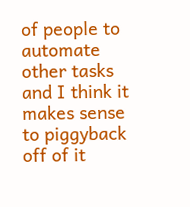of people to automate other tasks and I think it makes sense to piggyback off of it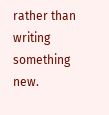rather than writing something new.